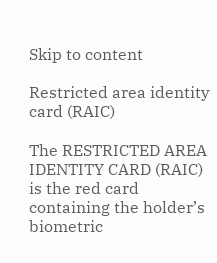Skip to content

Restricted area identity card (RAIC)

The RESTRICTED AREA IDENTITY CARD (RAIC) is the red card containing the holder’s biometric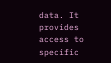data. It provides access to specific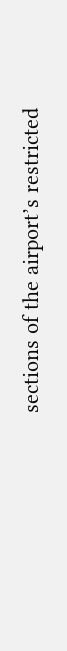sections of the airport’s restricted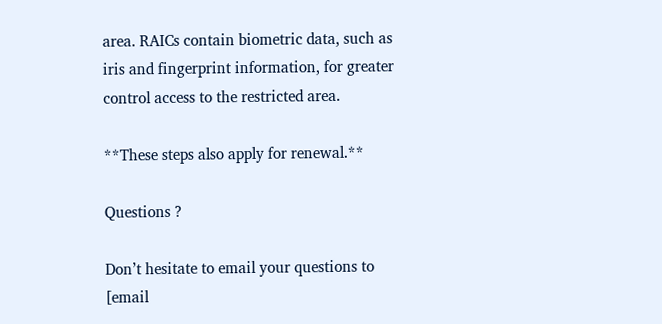area. RAICs contain biometric data, such as iris and fingerprint information, for greater control access to the restricted area.

**These steps also apply for renewal.**

Questions ?

Don’t hesitate to email your questions to [email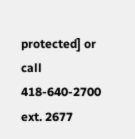protected] or call 418-640-2700 ext. 2677